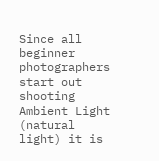Since all beginner photographers start out shooting Ambient Light (natural light) it is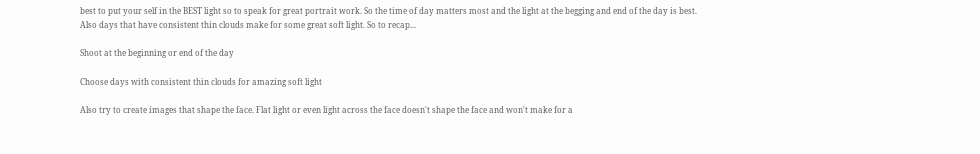best to put your self in the BEST light so to speak for great portrait work. So the time of day matters most and the light at the begging and end of the day is best. Also days that have consistent thin clouds make for some great soft light. So to recap...

Shoot at the beginning or end of the day

Choose days with consistent thin clouds for amazing soft light

Also try to create images that shape the face. Flat light or even light across the face doesn't shape the face and won't make for a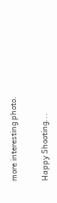more interesting photo.

Happy Shooting...